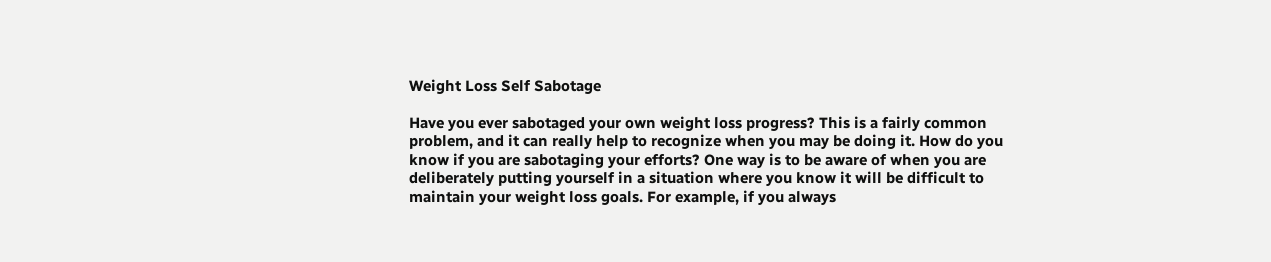Weight Loss Self Sabotage

Have you ever sabotaged your own weight loss progress? This is a fairly common problem, and it can really help to recognize when you may be doing it. How do you know if you are sabotaging your efforts? One way is to be aware of when you are deliberately putting yourself in a situation where you know it will be difficult to maintain your weight loss goals. For example, if you always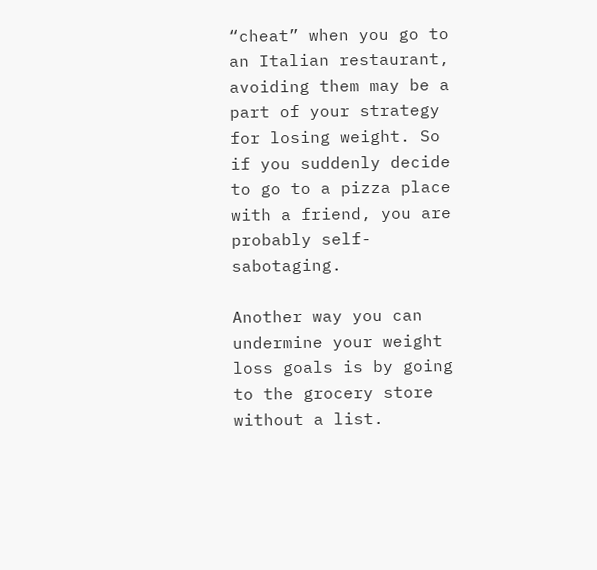“cheat” when you go to an Italian restaurant, avoiding them may be a part of your strategy for losing weight. So if you suddenly decide to go to a pizza place with a friend, you are probably self-sabotaging.

Another way you can undermine your weight loss goals is by going to the grocery store without a list.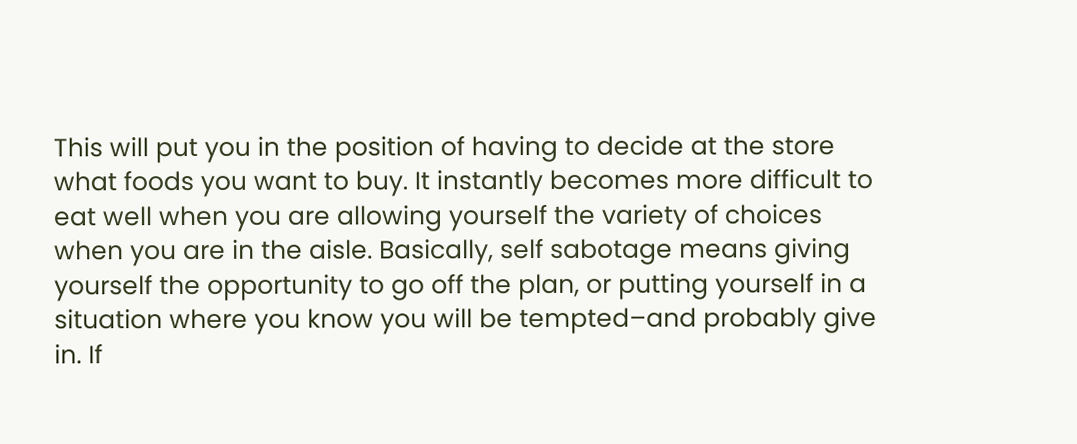This will put you in the position of having to decide at the store what foods you want to buy. It instantly becomes more difficult to eat well when you are allowing yourself the variety of choices when you are in the aisle. Basically, self sabotage means giving yourself the opportunity to go off the plan, or putting yourself in a situation where you know you will be tempted–and probably give in. If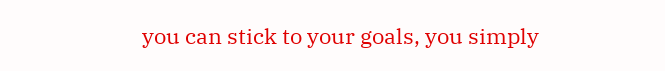you can stick to your goals, you simply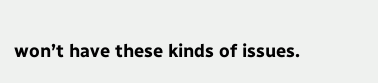won’t have these kinds of issues.